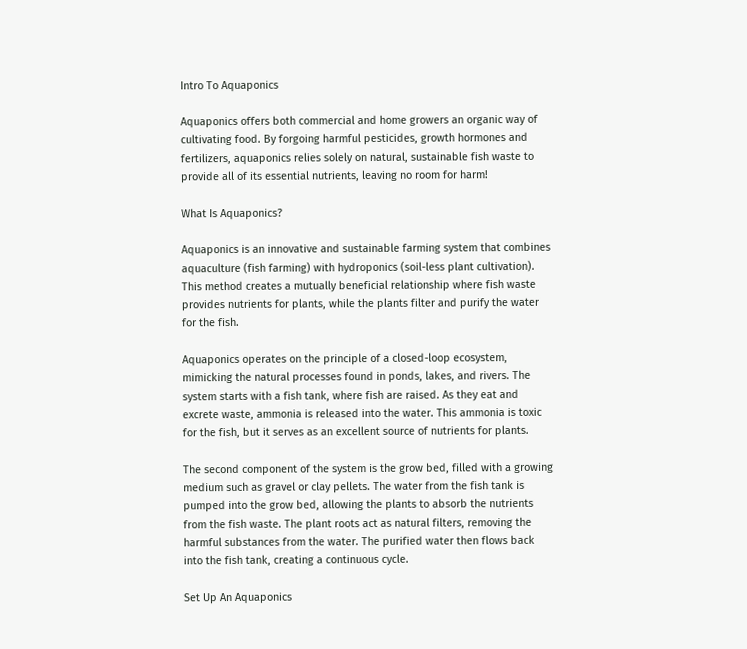Intro To Aquaponics

Aquaponics offers both commercial and home growers an organic way of cultivating food. By forgoing harmful pesticides, growth hormones and fertilizers, aquaponics relies solely on natural, sustainable fish waste to provide all of its essential nutrients, leaving no room for harm!

What Is Aquaponics?

Aquaponics is an innovative and sustainable farming system that combines aquaculture (fish farming) with hydroponics (soil-less plant cultivation). This method creates a mutually beneficial relationship where fish waste provides nutrients for plants, while the plants filter and purify the water for the fish.

Aquaponics operates on the principle of a closed-loop ecosystem, mimicking the natural processes found in ponds, lakes, and rivers. The system starts with a fish tank, where fish are raised. As they eat and excrete waste, ammonia is released into the water. This ammonia is toxic for the fish, but it serves as an excellent source of nutrients for plants.

The second component of the system is the grow bed, filled with a growing medium such as gravel or clay pellets. The water from the fish tank is pumped into the grow bed, allowing the plants to absorb the nutrients from the fish waste. The plant roots act as natural filters, removing the harmful substances from the water. The purified water then flows back into the fish tank, creating a continuous cycle.

Set Up An Aquaponics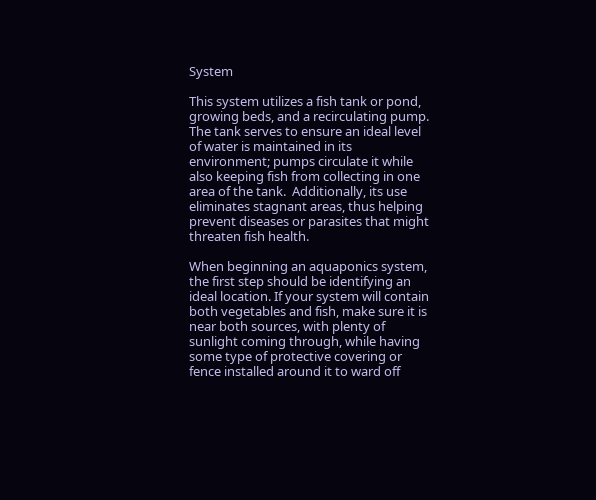System

This system utilizes a fish tank or pond, growing beds, and a recirculating pump. The tank serves to ensure an ideal level of water is maintained in its environment; pumps circulate it while also keeping fish from collecting in one area of the tank.  Additionally, its use eliminates stagnant areas, thus helping prevent diseases or parasites that might threaten fish health.

When beginning an aquaponics system, the first step should be identifying an ideal location. If your system will contain both vegetables and fish, make sure it is near both sources, with plenty of sunlight coming through, while having some type of protective covering or fence installed around it to ward off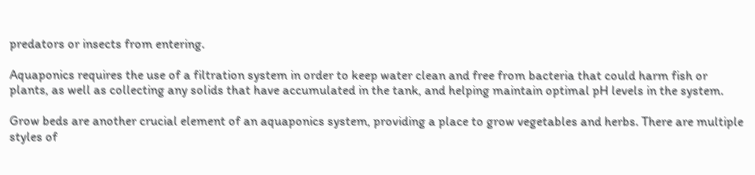predators or insects from entering.

Aquaponics requires the use of a filtration system in order to keep water clean and free from bacteria that could harm fish or plants, as well as collecting any solids that have accumulated in the tank, and helping maintain optimal pH levels in the system.

Grow beds are another crucial element of an aquaponics system, providing a place to grow vegetables and herbs. There are multiple styles of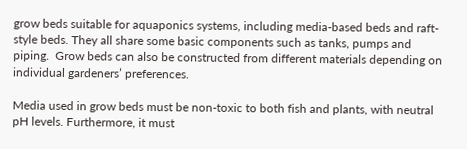grow beds suitable for aquaponics systems, including media-based beds and raft-style beds. They all share some basic components such as tanks, pumps and piping.  Grow beds can also be constructed from different materials depending on individual gardeners’ preferences.

Media used in grow beds must be non-toxic to both fish and plants, with neutral pH levels. Furthermore, it must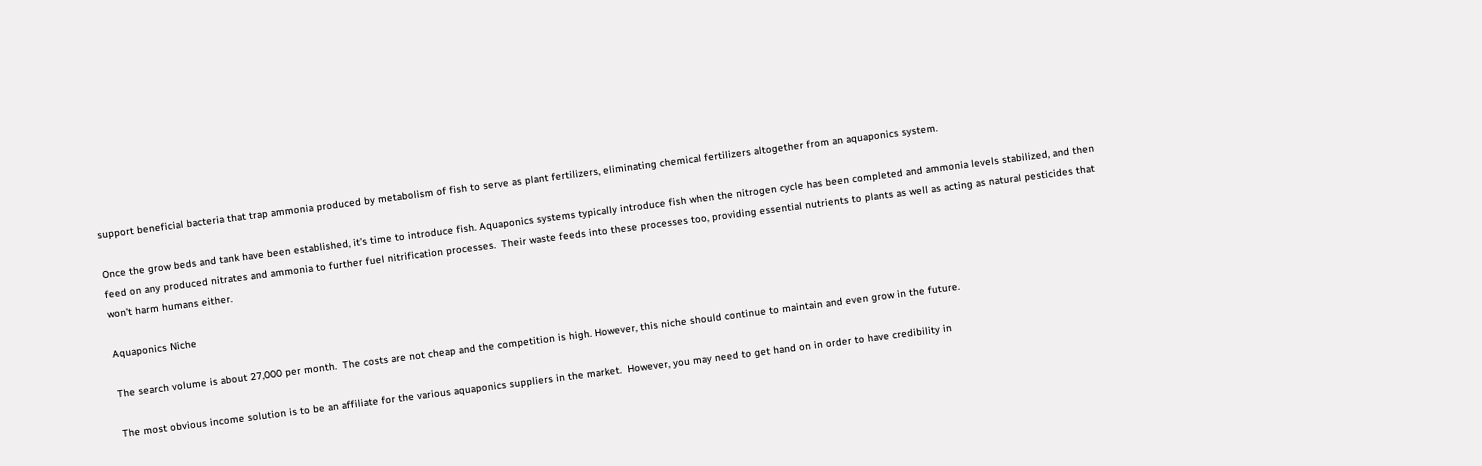support beneficial bacteria that trap ammonia produced by metabolism of fish to serve as plant fertilizers, eliminating chemical fertilizers altogether from an aquaponics system.

Once the grow beds and tank have been established, it’s time to introduce fish. Aquaponics systems typically introduce fish when the nitrogen cycle has been completed and ammonia levels stabilized, and then feed on any produced nitrates and ammonia to further fuel nitrification processes.  Their waste feeds into these processes too, providing essential nutrients to plants as well as acting as natural pesticides that won’t harm humans either.

Aquaponics Niche

The search volume is about 27,000 per month.  The costs are not cheap and the competition is high. However, this niche should continue to maintain and even grow in the future.

The most obvious income solution is to be an affiliate for the various aquaponics suppliers in the market.  However, you may need to get hand on in order to have credibility in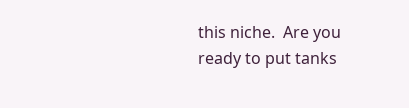this niche.  Are you ready to put tanks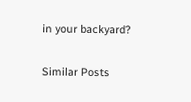in your backyard?

Similar Posts